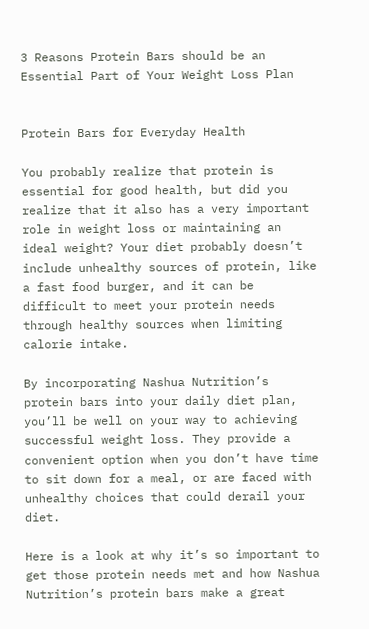3 Reasons Protein Bars should be an Essential Part of Your Weight Loss Plan


Protein Bars for Everyday Health

You probably realize that protein is essential for good health, but did you realize that it also has a very important role in weight loss or maintaining an ideal weight? Your diet probably doesn’t include unhealthy sources of protein, like a fast food burger, and it can be difficult to meet your protein needs through healthy sources when limiting calorie intake.

By incorporating Nashua Nutrition’s protein bars into your daily diet plan, you’ll be well on your way to achieving successful weight loss. They provide a convenient option when you don’t have time to sit down for a meal, or are faced with unhealthy choices that could derail your diet.

Here is a look at why it’s so important to get those protein needs met and how Nashua Nutrition’s protein bars make a great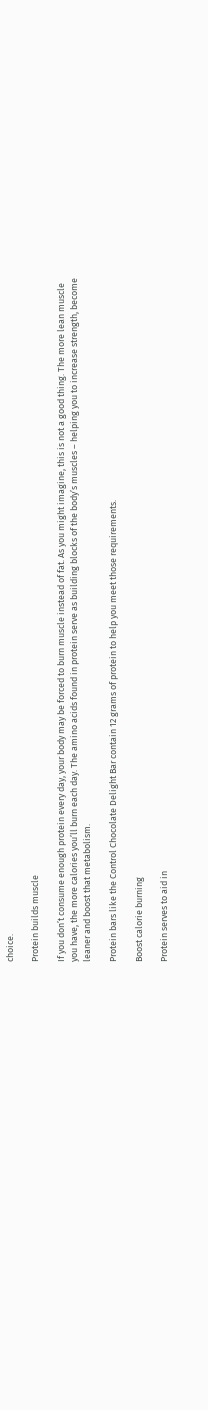choice.

Protein builds muscle

If you don’t consume enough protein every day, your body may be forced to burn muscle instead of fat. As you might imagine, this is not a good thing. The more lean muscle you have, the more calories you’ll burn each day. The amino acids found in protein serve as building blocks of the body’s muscles – helping you to increase strength, become leaner and boost that metabolism.

Protein bars like the Control Chocolate Delight Bar contain 12 grams of protein to help you meet those requirements.

Boost calorie burning

Protein serves to aid in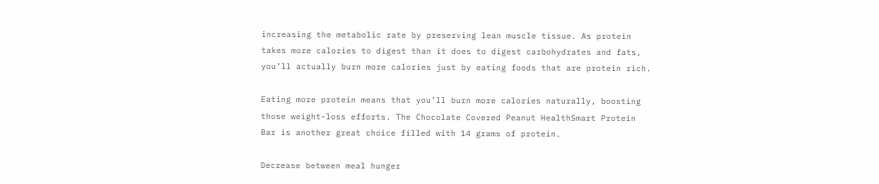increasing the metabolic rate by preserving lean muscle tissue. As protein takes more calories to digest than it does to digest carbohydrates and fats, you’ll actually burn more calories just by eating foods that are protein rich.

Eating more protein means that you’ll burn more calories naturally, boosting those weight-loss efforts. The Chocolate Covered Peanut HealthSmart Protein Bar is another great choice filled with 14 grams of protein.

Decrease between meal hunger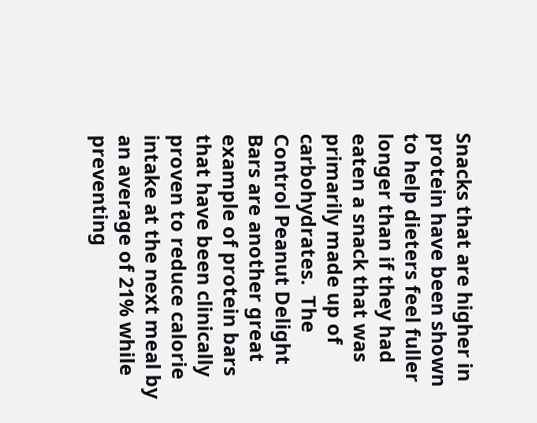Snacks that are higher in protein have been shown to help dieters feel fuller longer than if they had eaten a snack that was primarily made up of carbohydrates.  The Control Peanut Delight Bars are another great example of protein bars that have been clinically proven to reduce calorie intake at the next meal by an average of 21% while preventing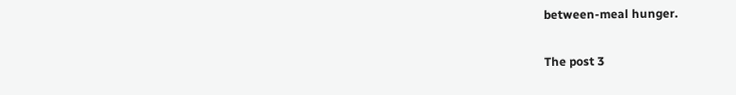between-meal hunger.

The post 3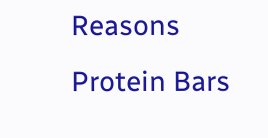Reasons Protein Bars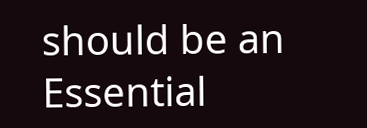should be an Essential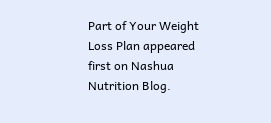Part of Your Weight Loss Plan appeared first on Nashua Nutrition Blog.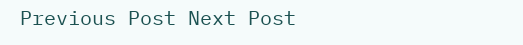Previous Post Next Post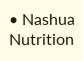• Nashua Nutrition